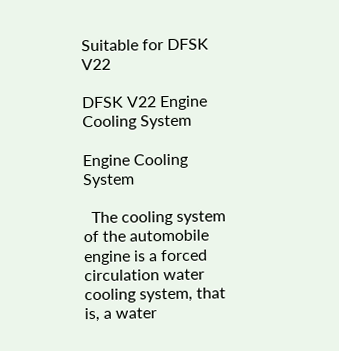Suitable for DFSK V22

DFSK V22 Engine Cooling System

Engine Cooling System

  The cooling system of the automobile engine is a forced circulation water cooling system, that is, a water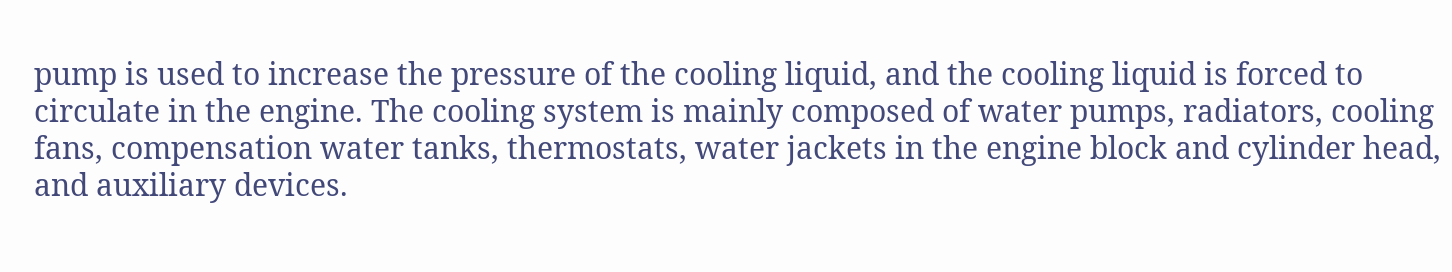pump is used to increase the pressure of the cooling liquid, and the cooling liquid is forced to circulate in the engine. The cooling system is mainly composed of water pumps, radiators, cooling fans, compensation water tanks, thermostats, water jackets in the engine block and cylinder head, and auxiliary devices.